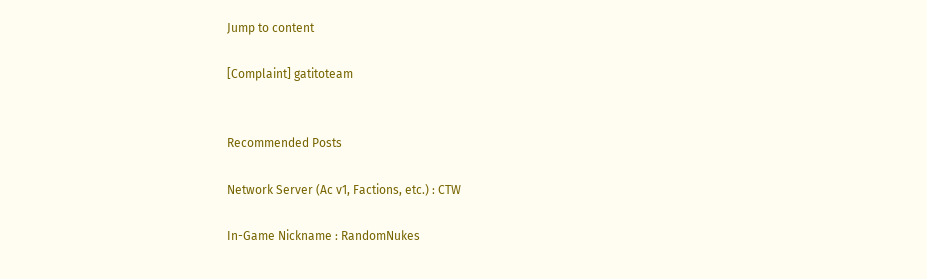Jump to content

[Complaint] gatitoteam


Recommended Posts

Network Server (Ac v1, Factions, etc.) : CTW

In-Game Nickname : RandomNukes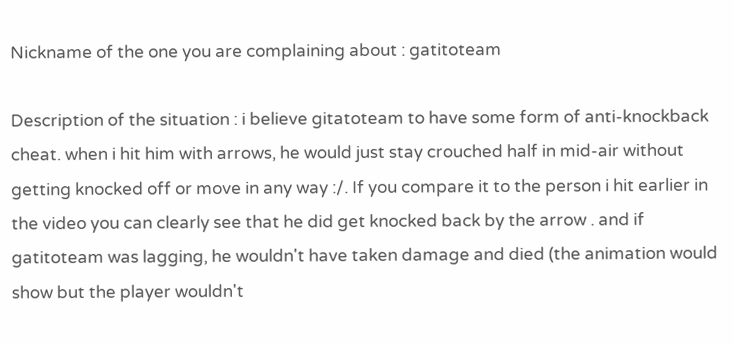Nickname of the one you are complaining about : gatitoteam

Description of the situation : i believe gitatoteam to have some form of anti-knockback cheat. when i hit him with arrows, he would just stay crouched half in mid-air without getting knocked off or move in any way :/. If you compare it to the person i hit earlier in the video you can clearly see that he did get knocked back by the arrow . and if gatitoteam was lagging, he wouldn't have taken damage and died (the animation would show but the player wouldn't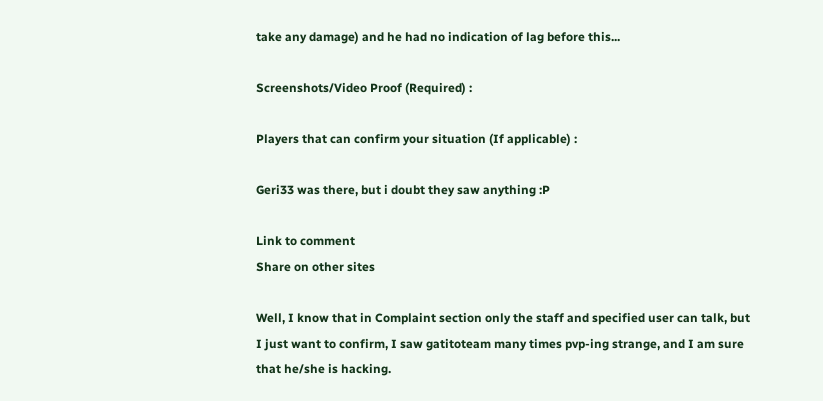take any damage) and he had no indication of lag before this...

Screenshots/Video Proof (Required) :

Players that can confirm your situation (If applicable) :

Geri33 was there, but i doubt they saw anything :P

Link to comment
Share on other sites

Well, I know that in Complaint section only the staff and specified user can talk, but I just want to confirm, I saw gatitoteam many times pvp-ing strange, and I am sure that he/she is hacking.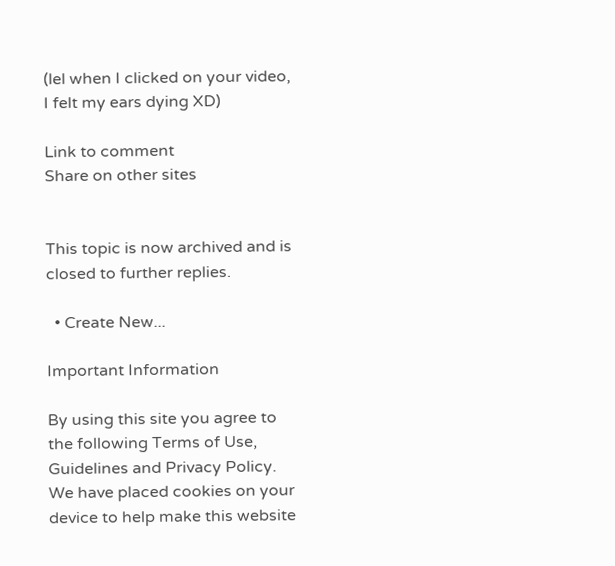(lel when I clicked on your video, I felt my ears dying XD)

Link to comment
Share on other sites


This topic is now archived and is closed to further replies.

  • Create New...

Important Information

By using this site you agree to the following Terms of Use, Guidelines and Privacy Policy. We have placed cookies on your device to help make this website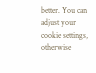better. You can adjust your cookie settings, otherwise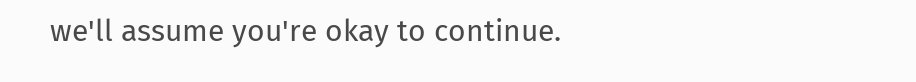we'll assume you're okay to continue.